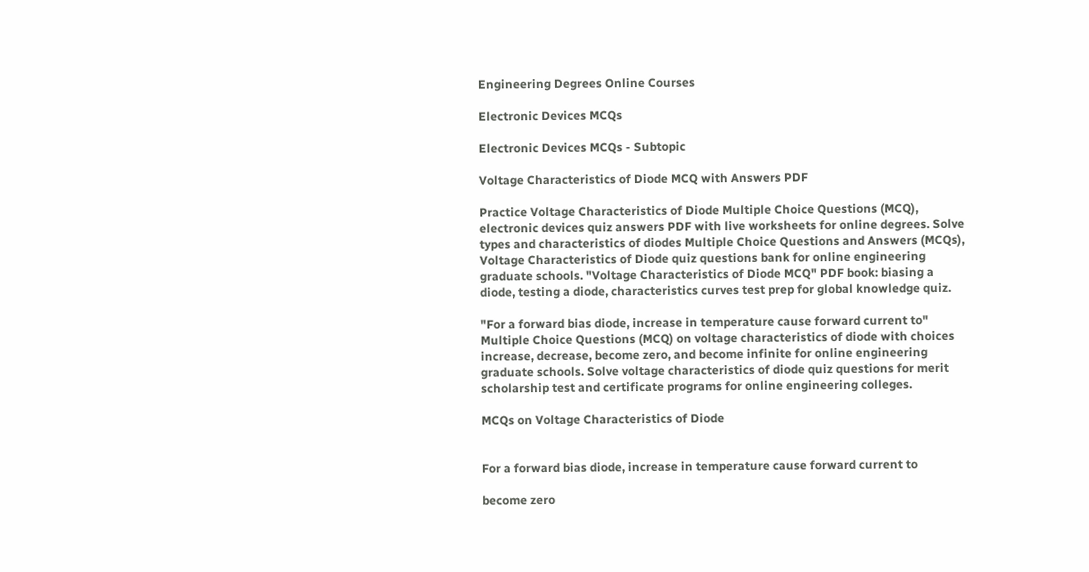Engineering Degrees Online Courses

Electronic Devices MCQs

Electronic Devices MCQs - Subtopic

Voltage Characteristics of Diode MCQ with Answers PDF

Practice Voltage Characteristics of Diode Multiple Choice Questions (MCQ), electronic devices quiz answers PDF with live worksheets for online degrees. Solve types and characteristics of diodes Multiple Choice Questions and Answers (MCQs), Voltage Characteristics of Diode quiz questions bank for online engineering graduate schools. "Voltage Characteristics of Diode MCQ" PDF book: biasing a diode, testing a diode, characteristics curves test prep for global knowledge quiz.

"For a forward bias diode, increase in temperature cause forward current to" Multiple Choice Questions (MCQ) on voltage characteristics of diode with choices increase, decrease, become zero, and become infinite for online engineering graduate schools. Solve voltage characteristics of diode quiz questions for merit scholarship test and certificate programs for online engineering colleges.

MCQs on Voltage Characteristics of Diode


For a forward bias diode, increase in temperature cause forward current to

become zero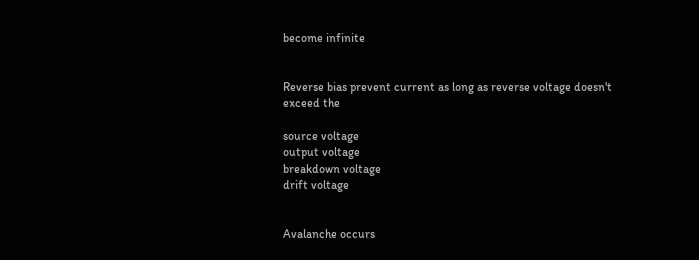become infinite


Reverse bias prevent current as long as reverse voltage doesn't exceed the

source voltage
output voltage
breakdown voltage
drift voltage


Avalanche occurs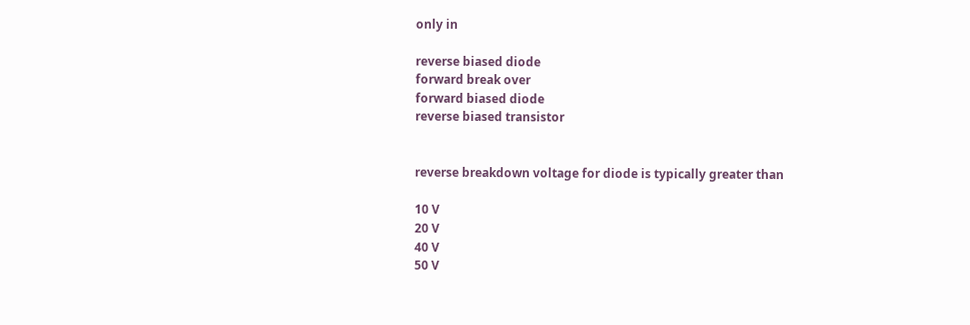only in

reverse biased diode
forward break over
forward biased diode
reverse biased transistor


reverse breakdown voltage for diode is typically greater than

10 V
20 V
40 V
50 V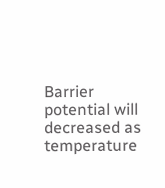Barrier potential will decreased as temperature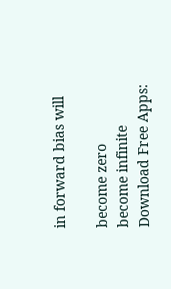in forward bias will

become zero
become infinite
Download Free Apps: